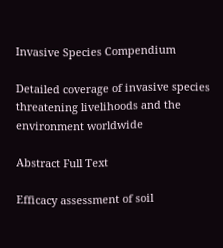Invasive Species Compendium

Detailed coverage of invasive species threatening livelihoods and the environment worldwide

Abstract Full Text

Efficacy assessment of soil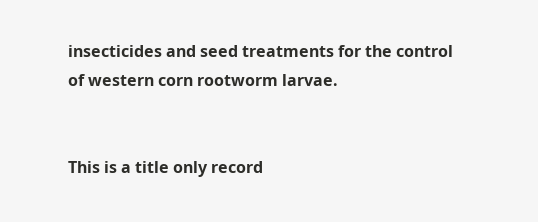insecticides and seed treatments for the control of western corn rootworm larvae.


This is a title only record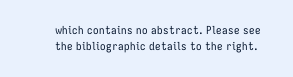which contains no abstract. Please see the bibliographic details to the right.